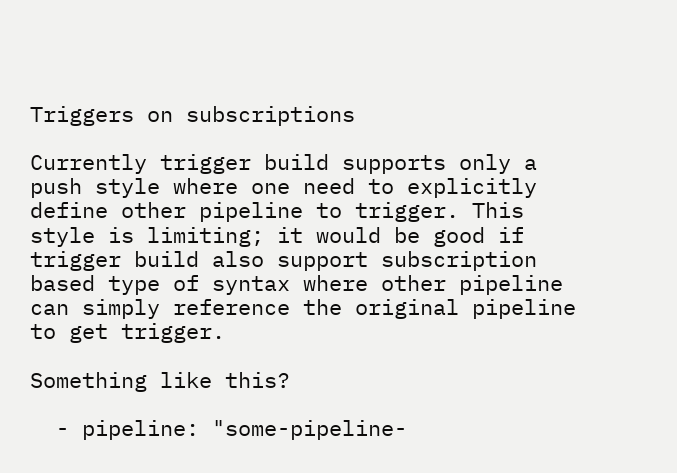Triggers on subscriptions

Currently trigger build supports only a push style where one need to explicitly define other pipeline to trigger. This style is limiting; it would be good if trigger build also support subscription based type of syntax where other pipeline can simply reference the original pipeline to get trigger.

Something like this?

  - pipeline: "some-pipeline-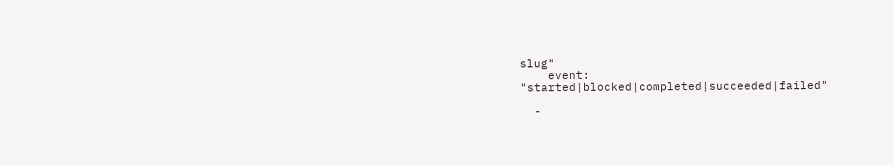slug"
    event: "started|blocked|completed|succeeded|failed"

  -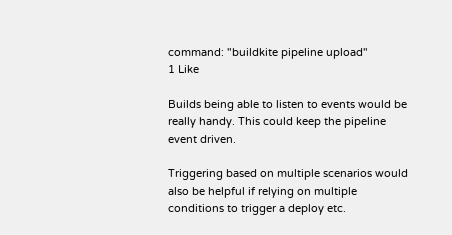command: "buildkite pipeline upload"
1 Like

Builds being able to listen to events would be really handy. This could keep the pipeline event driven.

Triggering based on multiple scenarios would also be helpful if relying on multiple conditions to trigger a deploy etc.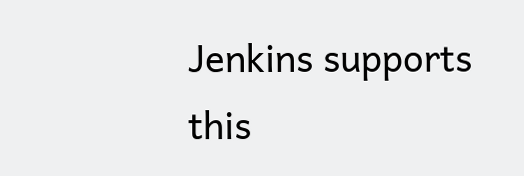Jenkins supports this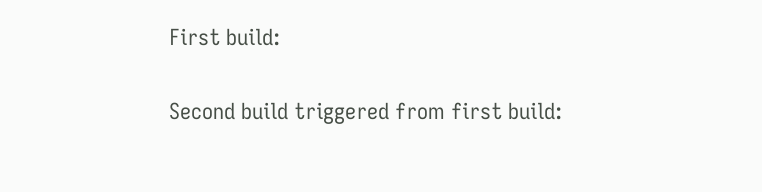First build:

Second build triggered from first build: